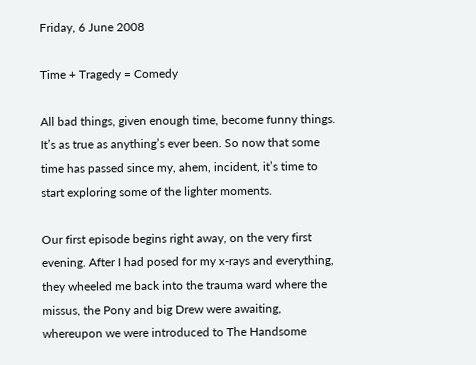Friday, 6 June 2008

Time + Tragedy = Comedy

All bad things, given enough time, become funny things. It’s as true as anything’s ever been. So now that some time has passed since my, ahem, incident, it’s time to start exploring some of the lighter moments.

Our first episode begins right away, on the very first evening. After I had posed for my x-rays and everything, they wheeled me back into the trauma ward where the missus, the Pony and big Drew were awaiting, whereupon we were introduced to The Handsome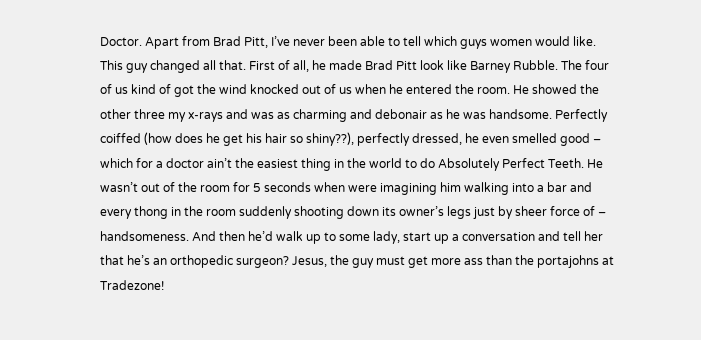Doctor. Apart from Brad Pitt, I’ve never been able to tell which guys women would like. This guy changed all that. First of all, he made Brad Pitt look like Barney Rubble. The four of us kind of got the wind knocked out of us when he entered the room. He showed the other three my x-rays and was as charming and debonair as he was handsome. Perfectly coiffed (how does he get his hair so shiny??), perfectly dressed, he even smelled good – which for a doctor ain’t the easiest thing in the world to do Absolutely Perfect Teeth. He wasn’t out of the room for 5 seconds when were imagining him walking into a bar and every thong in the room suddenly shooting down its owner’s legs just by sheer force of – handsomeness. And then he’d walk up to some lady, start up a conversation and tell her that he’s an orthopedic surgeon? Jesus, the guy must get more ass than the portajohns at Tradezone!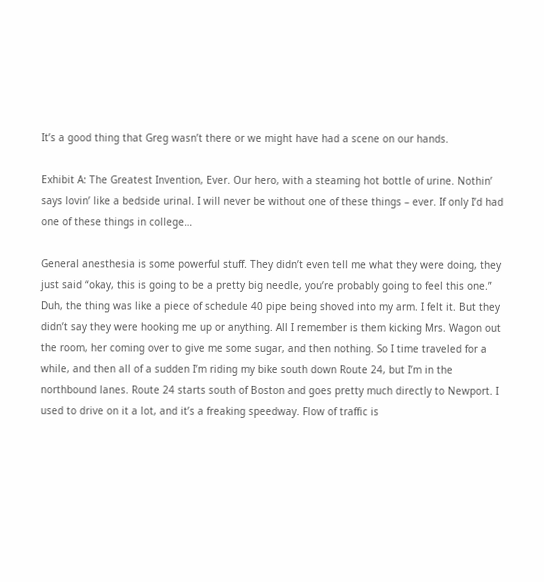It’s a good thing that Greg wasn’t there or we might have had a scene on our hands.

Exhibit A: The Greatest Invention, Ever. Our hero, with a steaming hot bottle of urine. Nothin’ says lovin’ like a bedside urinal. I will never be without one of these things – ever. If only I’d had one of these things in college…

General anesthesia is some powerful stuff. They didn’t even tell me what they were doing, they just said “okay, this is going to be a pretty big needle, you’re probably going to feel this one.” Duh, the thing was like a piece of schedule 40 pipe being shoved into my arm. I felt it. But they didn’t say they were hooking me up or anything. All I remember is them kicking Mrs. Wagon out the room, her coming over to give me some sugar, and then nothing. So I time traveled for a while, and then all of a sudden I’m riding my bike south down Route 24, but I’m in the northbound lanes. Route 24 starts south of Boston and goes pretty much directly to Newport. I used to drive on it a lot, and it’s a freaking speedway. Flow of traffic is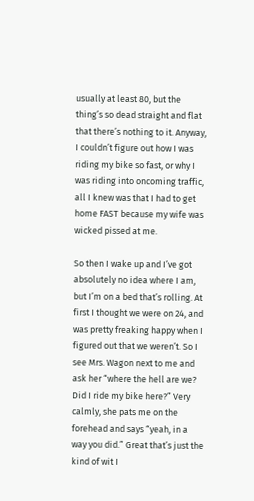usually at least 80, but the thing’s so dead straight and flat that there’s nothing to it. Anyway, I couldn’t figure out how I was riding my bike so fast, or why I was riding into oncoming traffic, all I knew was that I had to get home FAST because my wife was wicked pissed at me.

So then I wake up and I’ve got absolutely no idea where I am, but I’m on a bed that’s rolling. At first I thought we were on 24, and was pretty freaking happy when I figured out that we weren’t. So I see Mrs. Wagon next to me and ask her “where the hell are we? Did I ride my bike here?” Very calmly, she pats me on the forehead and says “yeah, in a way you did.” Great that’s just the kind of wit I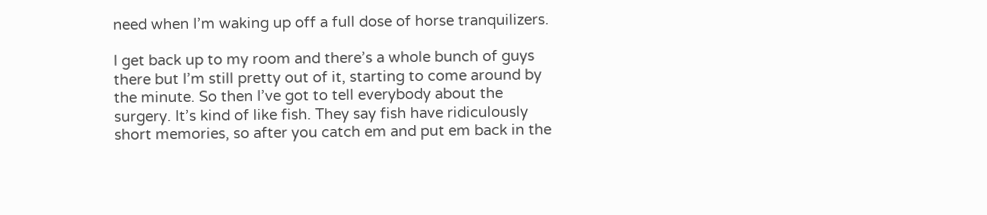need when I’m waking up off a full dose of horse tranquilizers.

I get back up to my room and there’s a whole bunch of guys there but I’m still pretty out of it, starting to come around by the minute. So then I’ve got to tell everybody about the surgery. It’s kind of like fish. They say fish have ridiculously short memories, so after you catch em and put em back in the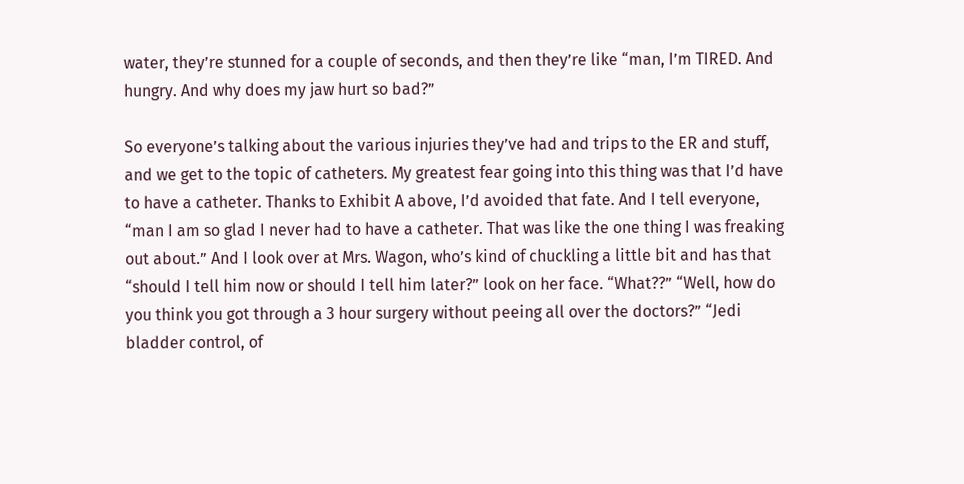water, they’re stunned for a couple of seconds, and then they’re like “man, I’m TIRED. And hungry. And why does my jaw hurt so bad?”

So everyone’s talking about the various injuries they’ve had and trips to the ER and stuff, and we get to the topic of catheters. My greatest fear going into this thing was that I’d have to have a catheter. Thanks to Exhibit A above, I’d avoided that fate. And I tell everyone, “man I am so glad I never had to have a catheter. That was like the one thing I was freaking out about.” And I look over at Mrs. Wagon, who’s kind of chuckling a little bit and has that “should I tell him now or should I tell him later?” look on her face. “What??” “Well, how do you think you got through a 3 hour surgery without peeing all over the doctors?” “Jedi bladder control, of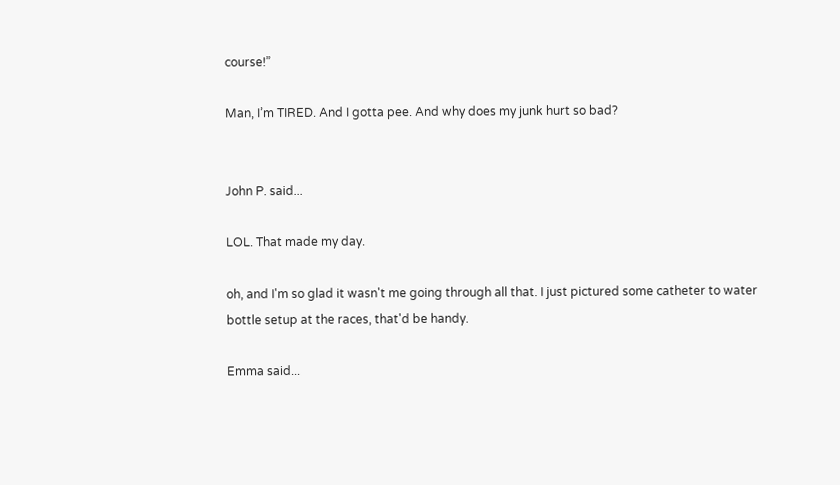course!”

Man, I’m TIRED. And I gotta pee. And why does my junk hurt so bad?


John P. said...

LOL. That made my day.

oh, and I'm so glad it wasn't me going through all that. I just pictured some catheter to water bottle setup at the races, that'd be handy.

Emma said...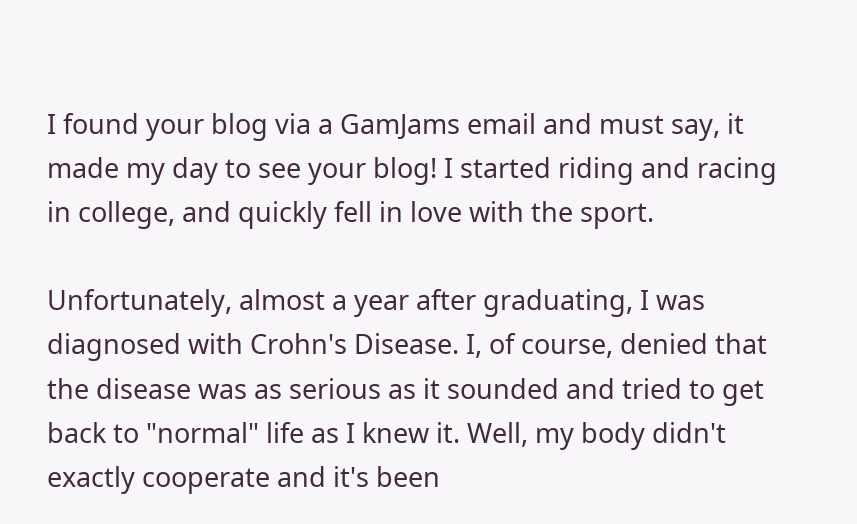I found your blog via a GamJams email and must say, it made my day to see your blog! I started riding and racing in college, and quickly fell in love with the sport.

Unfortunately, almost a year after graduating, I was diagnosed with Crohn's Disease. I, of course, denied that the disease was as serious as it sounded and tried to get back to "normal" life as I knew it. Well, my body didn't exactly cooperate and it's been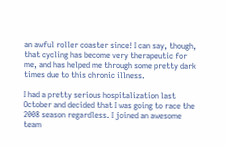an awful roller coaster since! I can say, though, that cycling has become very therapeutic for me, and has helped me through some pretty dark times due to this chronic illness.

I had a pretty serious hospitalization last October and decided that I was going to race the 2008 season regardless. I joined an awesome team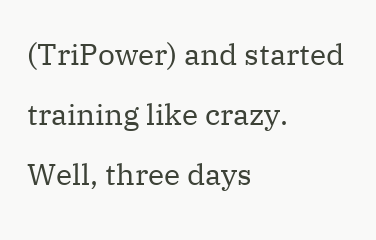(TriPower) and started training like crazy. Well, three days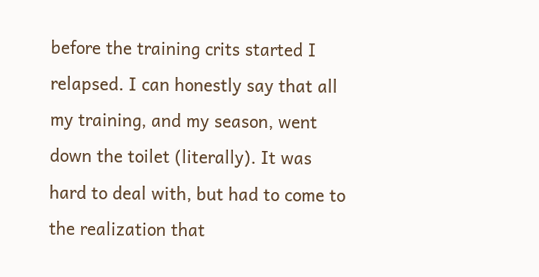before the training crits started I relapsed. I can honestly say that all my training, and my season, went down the toilet (literally). It was hard to deal with, but had to come to the realization that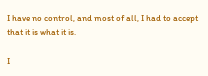I have no control, and most of all, I had to accept that it is what it is.

I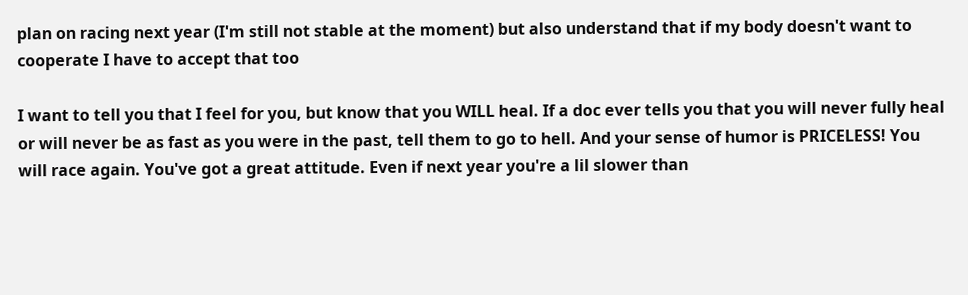plan on racing next year (I'm still not stable at the moment) but also understand that if my body doesn't want to cooperate I have to accept that too

I want to tell you that I feel for you, but know that you WILL heal. If a doc ever tells you that you will never fully heal or will never be as fast as you were in the past, tell them to go to hell. And your sense of humor is PRICELESS! You will race again. You've got a great attitude. Even if next year you're a lil slower than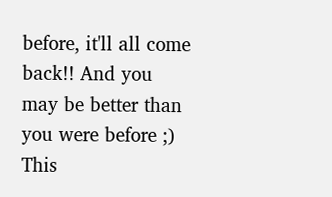before, it'll all come back!! And you may be better than you were before ;) This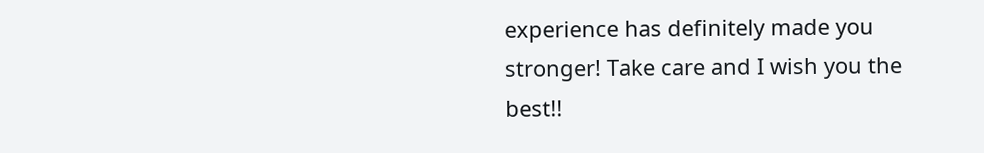experience has definitely made you stronger! Take care and I wish you the best!!